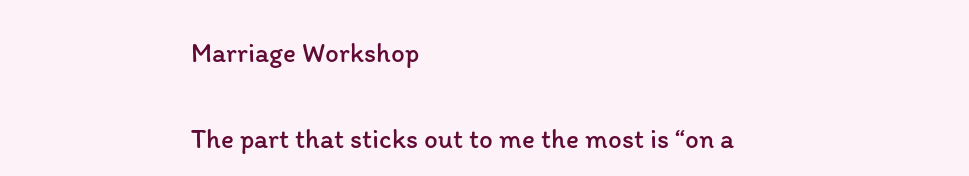Marriage Workshop

The part that sticks out to me the most is “on a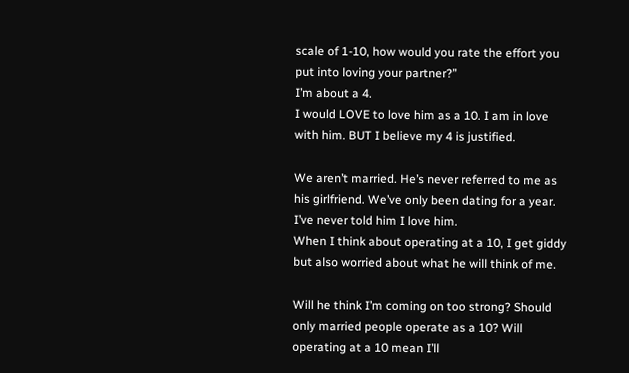scale of 1-10, how would you rate the effort you put into loving your partner?”
I’m about a 4.
I would LOVE to love him as a 10. I am in love with him. BUT I believe my 4 is justified.

We aren’t married. He’s never referred to me as his girlfriend. We’ve only been dating for a year. I’ve never told him I love him.
When I think about operating at a 10, I get giddy but also worried about what he will think of me.

Will he think I’m coming on too strong? Should only married people operate as a 10? Will operating at a 10 mean I’ll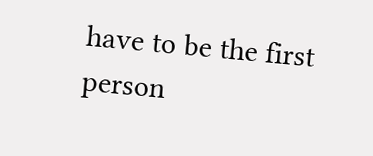have to be the first person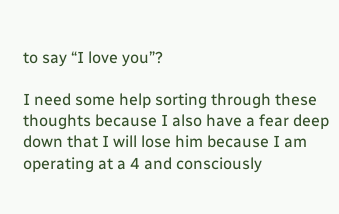to say “I love you”?

I need some help sorting through these thoughts because I also have a fear deep down that I will lose him because I am operating at a 4 and consciously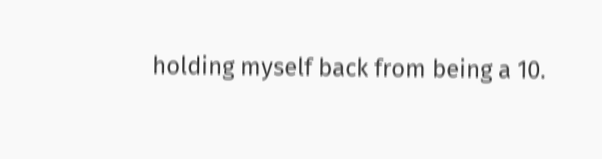holding myself back from being a 10.